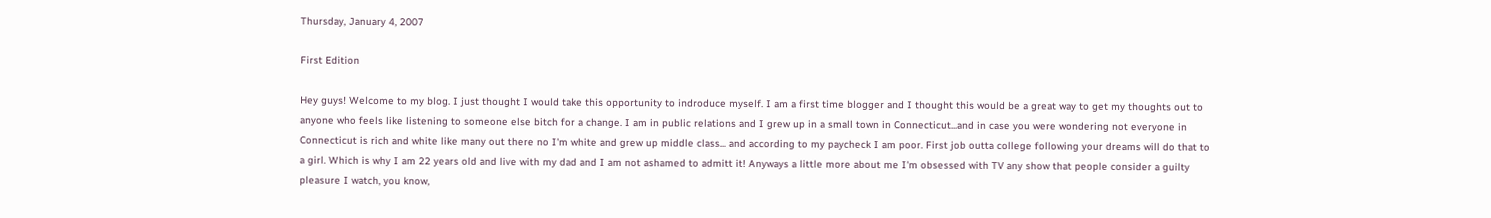Thursday, January 4, 2007

First Edition

Hey guys! Welcome to my blog. I just thought I would take this opportunity to indroduce myself. I am a first time blogger and I thought this would be a great way to get my thoughts out to anyone who feels like listening to someone else bitch for a change. I am in public relations and I grew up in a small town in Connecticut...and in case you were wondering not everyone in Connecticut is rich and white like many out there no I'm white and grew up middle class... and according to my paycheck I am poor. First job outta college following your dreams will do that to a girl. Which is why I am 22 years old and live with my dad and I am not ashamed to admitt it! Anyways a little more about me I'm obsessed with TV any show that people consider a guilty pleasure I watch, you know,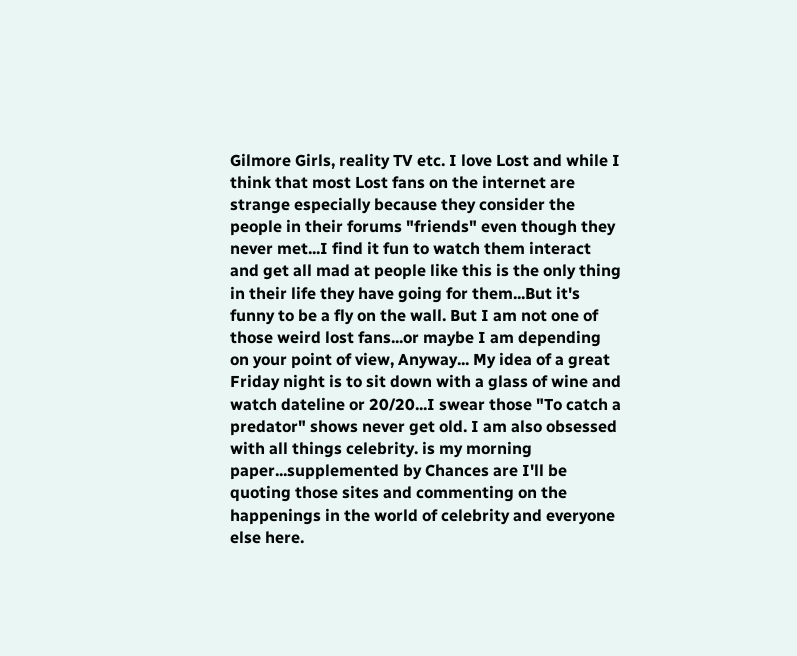Gilmore Girls, reality TV etc. I love Lost and while I think that most Lost fans on the internet are strange especially because they consider the people in their forums "friends" even though they never met...I find it fun to watch them interact and get all mad at people like this is the only thing in their life they have going for them...But it's funny to be a fly on the wall. But I am not one of those weird lost fans...or maybe I am depending on your point of view, Anyway... My idea of a great Friday night is to sit down with a glass of wine and watch dateline or 20/20...I swear those "To catch a predator" shows never get old. I am also obsessed with all things celebrity. is my morning paper...supplemented by Chances are I'll be quoting those sites and commenting on the happenings in the world of celebrity and everyone else here.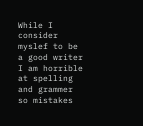While I consider myslef to be a good writer I am horrible at spelling and grammer so mistakes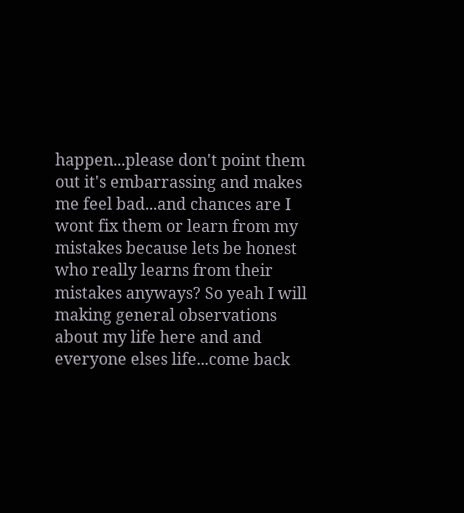happen...please don't point them out it's embarrassing and makes me feel bad...and chances are I wont fix them or learn from my mistakes because lets be honest who really learns from their mistakes anyways? So yeah I will making general observations about my life here and and everyone elses life...come back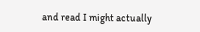and read I might actually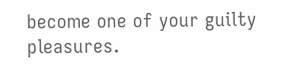become one of your guilty pleasures.